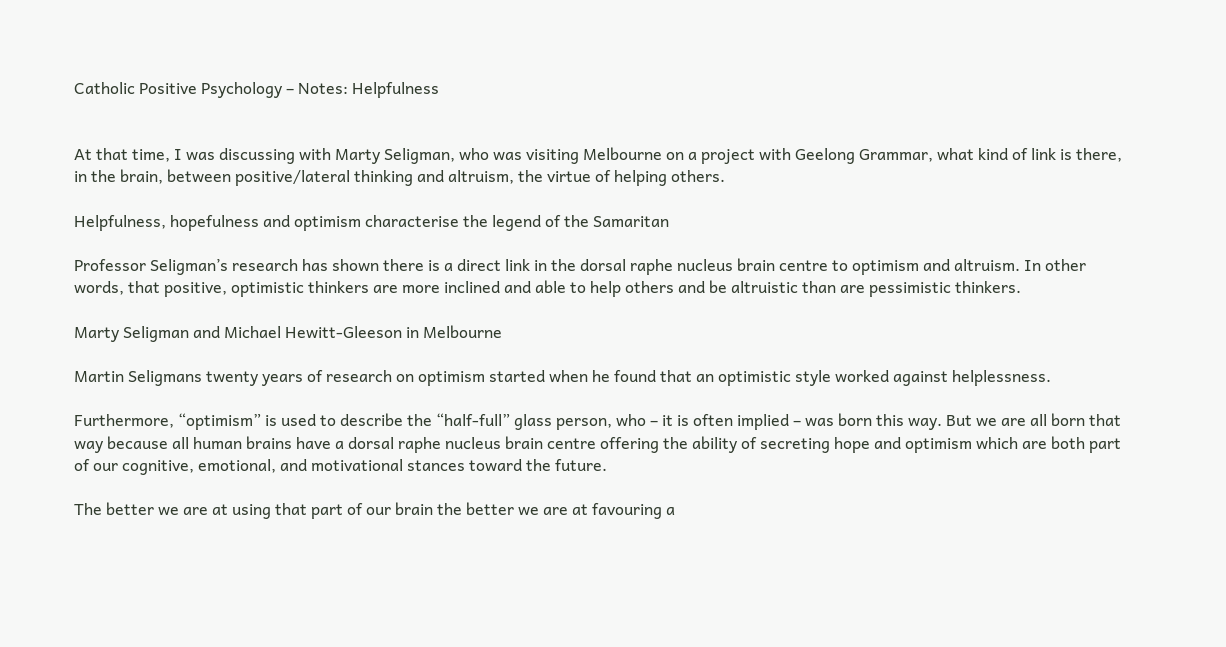Catholic Positive Psychology – Notes: Helpfulness


At that time, I was discussing with Marty Seligman, who was visiting Melbourne on a project with Geelong Grammar, what kind of link is there, in the brain, between positive/lateral thinking and altruism, the virtue of helping others.

Helpfulness, hopefulness and optimism characterise the legend of the Samaritan

Professor Seligman’s research has shown there is a direct link in the dorsal raphe nucleus brain centre to optimism and altruism. In other words, that positive, optimistic thinkers are more inclined and able to help others and be altruistic than are pessimistic thinkers.

Marty Seligman and Michael Hewitt-Gleeson in Melbourne

Martin Seligmans twenty years of research on optimism started when he found that an optimistic style worked against helplessness.

Furthermore, “optimism” is used to describe the “half-full” glass person, who – it is often implied – was born this way. But we are all born that way because all human brains have a dorsal raphe nucleus brain centre offering the ability of secreting hope and optimism which are both part of our cognitive, emotional, and motivational stances toward the future.

The better we are at using that part of our brain the better we are at favouring a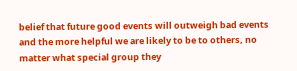belief that future good events will outweigh bad events and the more helpful we are likely to be to others, no matter what special group they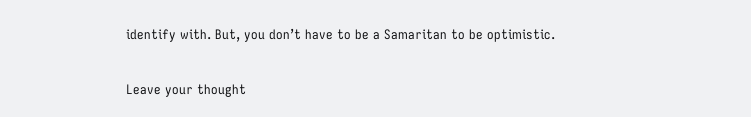identify with. But, you don’t have to be a Samaritan to be optimistic.

Leave your thought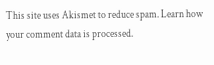This site uses Akismet to reduce spam. Learn how your comment data is processed.